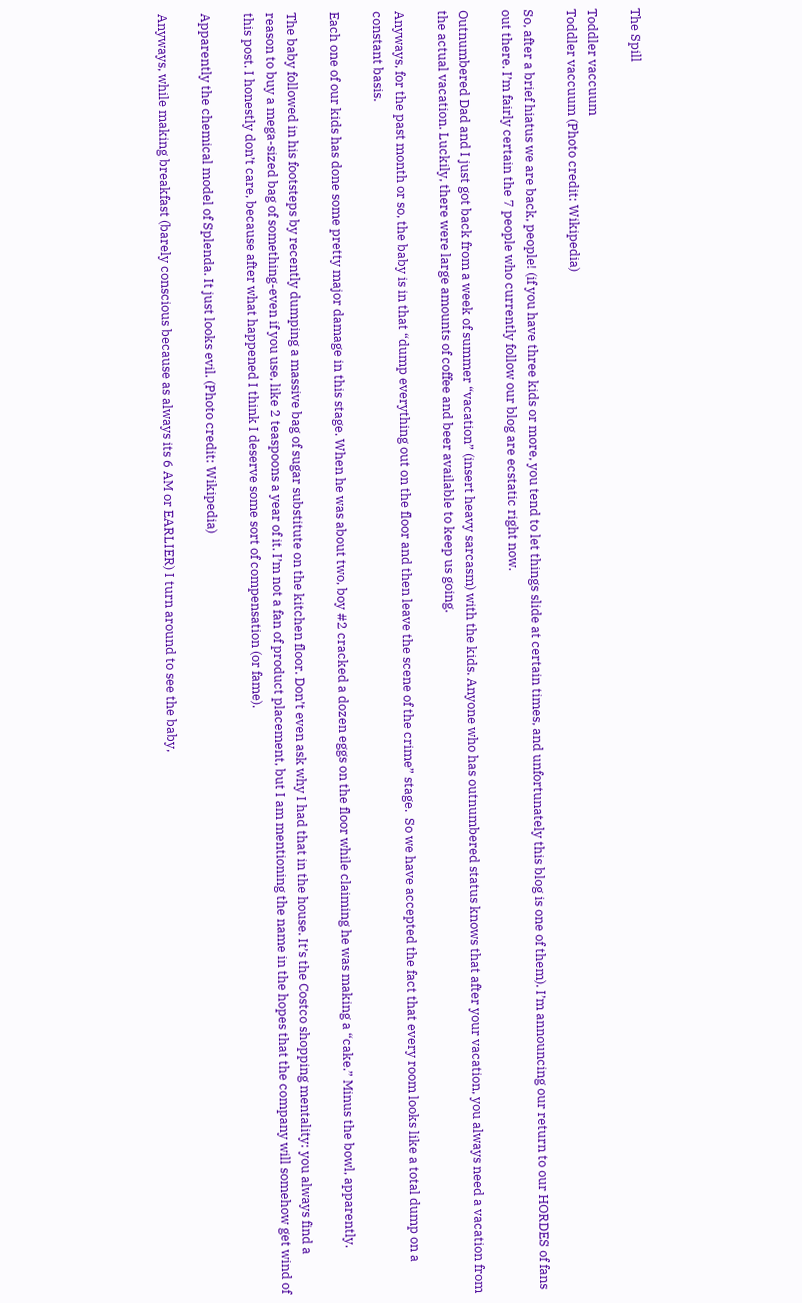The Spill

Toddler vaccuum
Toddler vaccuum (Photo credit: Wikipedia)

So, after a brief hiatus we are back, people! (if you have three kids or more, you tend to let things slide at certain times, and unfortunately this blog is one of them). I’m announcing our return to our HORDES of fans out there. I’m fairly certain the 7 people who currently follow our blog are ecstatic right now.

Outnumbered Dad and I just got back from a week of summer “vacation” (insert heavy sarcasm) with the kids. Anyone who has outnumbered status knows that after your vacation, you always need a vacation from the actual vacation. Luckily, there were large amounts of coffee and beer available to keep us going.

Anyways, for the past month or so, the baby is in that “dump everything out on the floor and then leave the scene of the crime” stage.  So we have accepted the fact that every room looks like a total dump on a constant basis.

Each one of our kids has done some pretty major damage in this stage. When he was about two, boy #2 cracked a dozen eggs on the floor while claiming he was making a “cake.” Minus the bowl, apparently.

The baby followed in his footsteps by recently dumping a massive bag of sugar substitute on the kitchen floor. Don’t even ask why I had that in the house. It’s the Costco shopping mentality: you always find a reason to buy a mega-sized bag of something-even if you use, like 2 teaspoons a year of it. I’m not a fan of product placement, but I am mentioning the name in the hopes that the company will somehow get wind of this post. I honestly don’t care, because after what happened I think I deserve some sort of compensation (or fame).

Apparently the chemical model of Splenda. It just looks evil. (Photo credit: Wikipedia)

Anyways, while making breakfast (barely conscious because as always its 6 AM or EARLIER) I turn around to see the baby,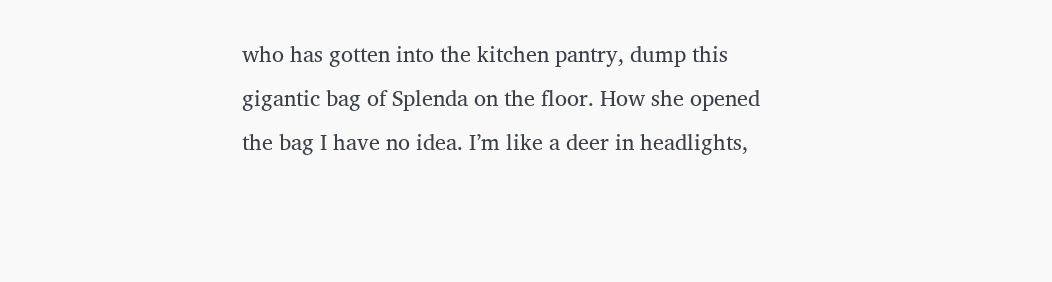who has gotten into the kitchen pantry, dump this gigantic bag of Splenda on the floor. How she opened the bag I have no idea. I’m like a deer in headlights,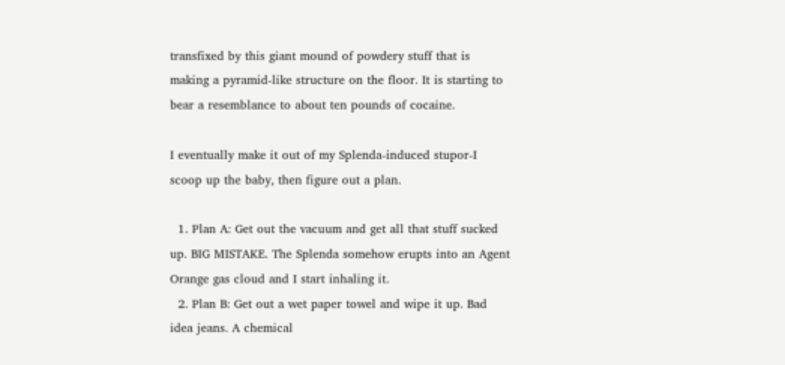transfixed by this giant mound of powdery stuff that is making a pyramid-like structure on the floor. It is starting to bear a resemblance to about ten pounds of cocaine.

I eventually make it out of my Splenda-induced stupor-I scoop up the baby, then figure out a plan.

  1. Plan A: Get out the vacuum and get all that stuff sucked up. BIG MISTAKE. The Splenda somehow erupts into an Agent Orange gas cloud and I start inhaling it.
  2. Plan B: Get out a wet paper towel and wipe it up. Bad idea jeans. A chemical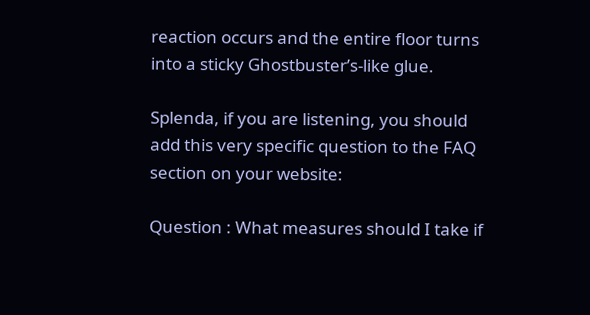reaction occurs and the entire floor turns into a sticky Ghostbuster’s-like glue.

Splenda, if you are listening, you should add this very specific question to the FAQ section on your website:

Question : What measures should I take if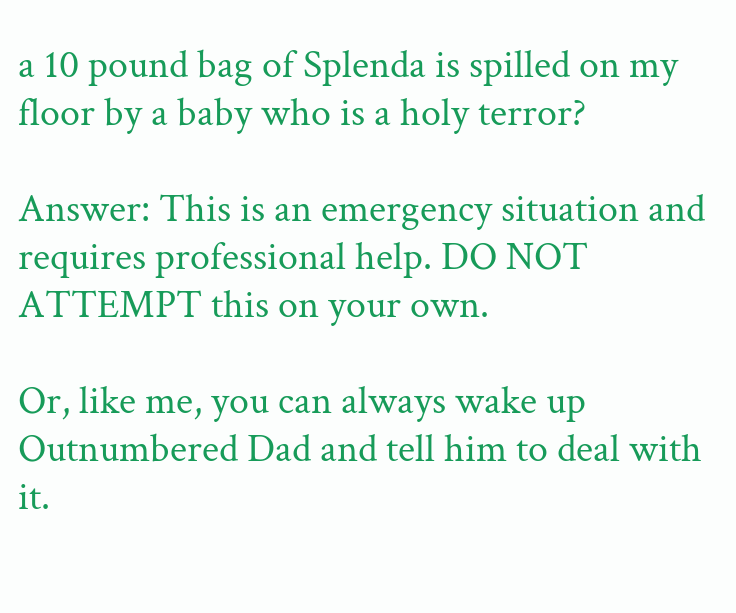a 10 pound bag of Splenda is spilled on my floor by a baby who is a holy terror?

Answer: This is an emergency situation and requires professional help. DO NOT ATTEMPT this on your own.

Or, like me, you can always wake up Outnumbered Dad and tell him to deal with it.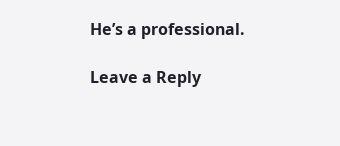He’s a professional.

Leave a Reply